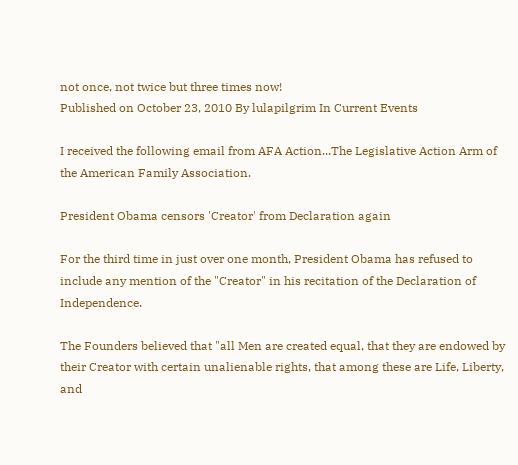not once, not twice but three times now!
Published on October 23, 2010 By lulapilgrim In Current Events

I received the following email from AFA Action...The Legislative Action Arm of the American Family Association.

President Obama censors 'Creator' from Declaration again

For the third time in just over one month, President Obama has refused to include any mention of the "Creator" in his recitation of the Declaration of Independence.

The Founders believed that "all Men are created equal, that they are endowed by their Creator with certain unalienable rights, that among these are Life, Liberty, and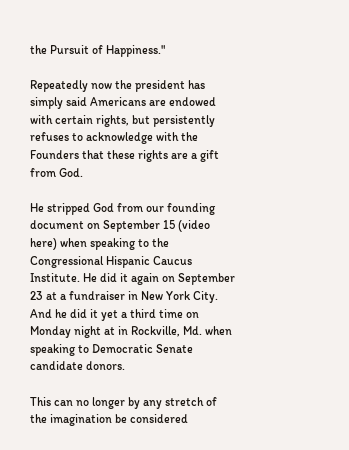the Pursuit of Happiness."

Repeatedly now the president has simply said Americans are endowed with certain rights, but persistently refuses to acknowledge with the Founders that these rights are a gift from God.

He stripped God from our founding document on September 15 (video here) when speaking to the Congressional Hispanic Caucus Institute. He did it again on September 23 at a fundraiser in New York City. And he did it yet a third time on Monday night at in Rockville, Md. when speaking to Democratic Senate candidate donors.

This can no longer by any stretch of the imagination be considered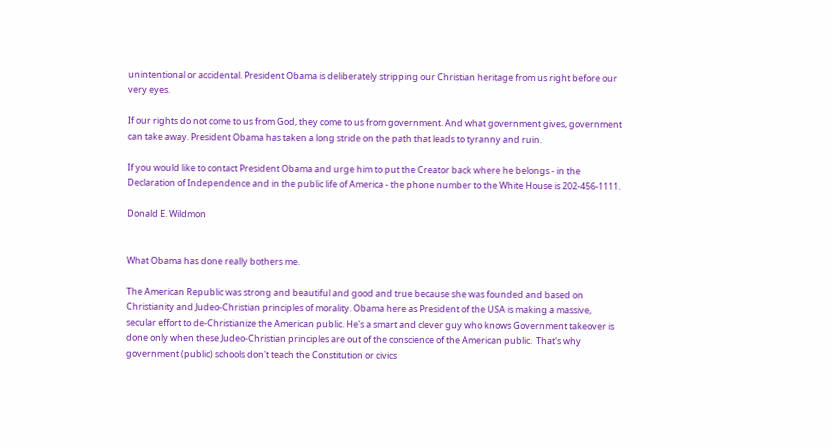unintentional or accidental. President Obama is deliberately stripping our Christian heritage from us right before our very eyes.

If our rights do not come to us from God, they come to us from government. And what government gives, government can take away. President Obama has taken a long stride on the path that leads to tyranny and ruin.

If you would like to contact President Obama and urge him to put the Creator back where he belongs - in the Declaration of Independence and in the public life of America - the phone number to the White House is 202-456-1111.

Donald E. Wildmon


What Obama has done really bothers me.

The American Republic was strong and beautiful and good and true because she was founded and based on Christianity and Judeo-Christian principles of morality. Obama here as President of the USA is making a massive, secular effort to de-Christianize the American public. He's a smart and clever guy who knows Government takeover is done only when these Judeo-Christian principles are out of the conscience of the American public.  That's why government (public) schools don't teach the Constitution or civics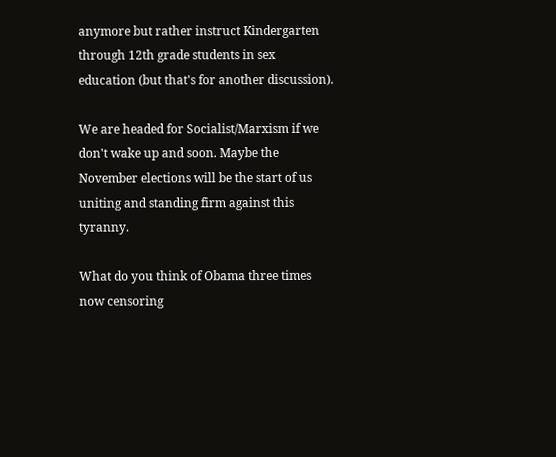anymore but rather instruct Kindergarten through 12th grade students in sex education (but that's for another discussion).

We are headed for Socialist/Marxism if we don't wake up and soon. Maybe the November elections will be the start of us uniting and standing firm against this tyranny.

What do you think of Obama three times now censoring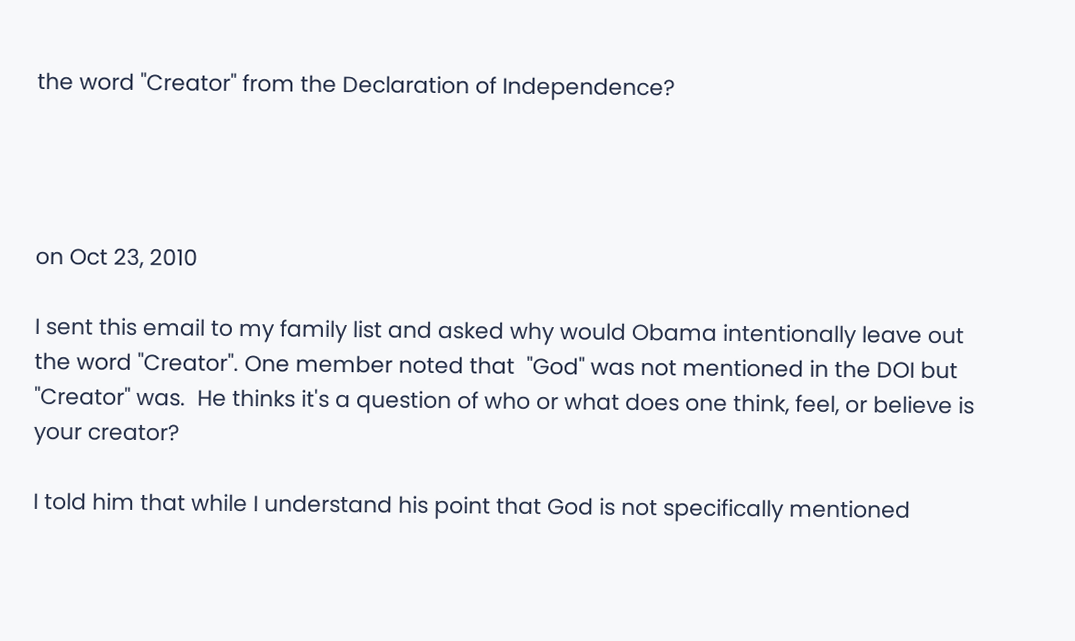the word "Creator" from the Declaration of Independence?




on Oct 23, 2010

I sent this email to my family list and asked why would Obama intentionally leave out the word "Creator". One member noted that  "God" was not mentioned in the DOI but "Creator" was.  He thinks it's a question of who or what does one think, feel, or believe is your creator?

I told him that while I understand his point that God is not specifically mentioned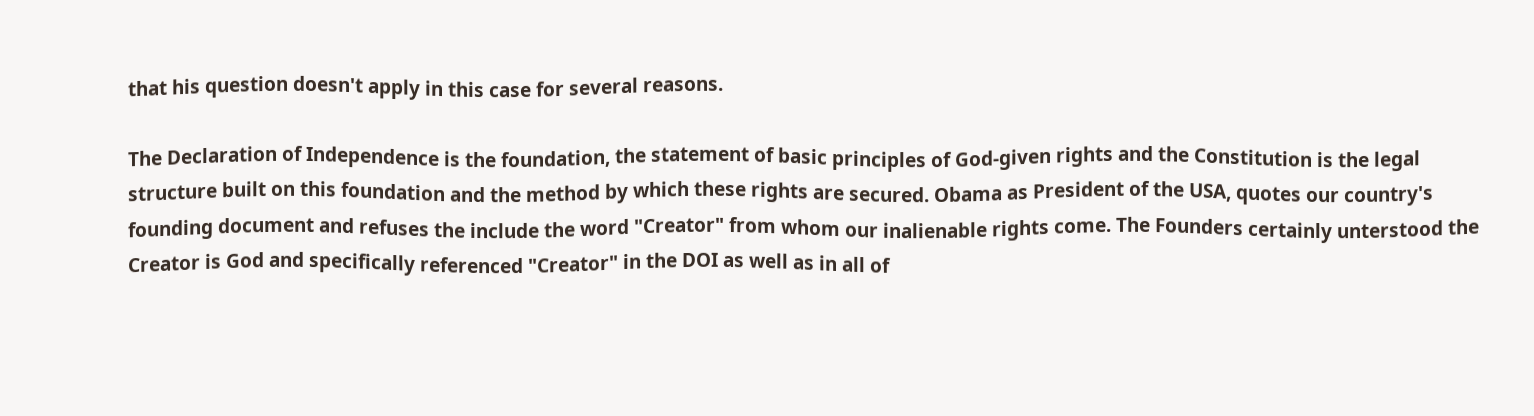that his question doesn't apply in this case for several reasons.

The Declaration of Independence is the foundation, the statement of basic principles of God-given rights and the Constitution is the legal structure built on this foundation and the method by which these rights are secured. Obama as President of the USA, quotes our country's founding document and refuses the include the word "Creator" from whom our inalienable rights come. The Founders certainly unterstood the Creator is God and specifically referenced "Creator" in the DOI as well as in all of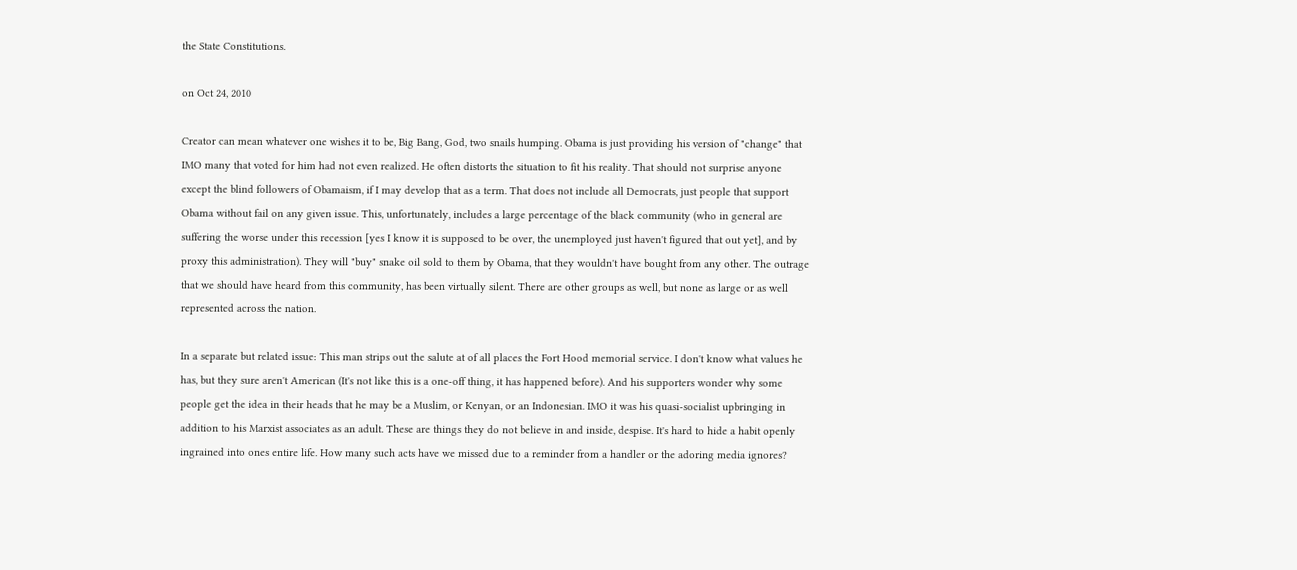the State Constitutions.

on Oct 24, 2010

Creator can mean whatever one wishes it to be, Big Bang, God, two snails humping. Obama is just providing his version of "change" that IMO many that voted for him had not even realized. He often distorts the situation to fit his reality. That should not surprise anyone except the blind followers of Obamaism, if I may develop that as a term. That does not include all Democrats, just people that support Obama without fail on any given issue. This, unfortunately, includes a large percentage of the black community (who in general are suffering the worse under this recession [yes I know it is supposed to be over, the unemployed just haven't figured that out yet], and by proxy this administration). They will "buy" snake oil sold to them by Obama, that they wouldn't have bought from any other. The outrage that we should have heard from this community, has been virtually silent. There are other groups as well, but none as large or as well represented across the nation.

In a separate but related issue: This man strips out the salute at of all places the Fort Hood memorial service. I don't know what values he has, but they sure aren't American (It's not like this is a one-off thing, it has happened before). And his supporters wonder why some people get the idea in their heads that he may be a Muslim, or Kenyan, or an Indonesian. IMO it was his quasi-socialist upbringing in addition to his Marxist associates as an adult. These are things they do not believe in and inside, despise. It's hard to hide a habit openly ingrained into ones entire life. How many such acts have we missed due to a reminder from a handler or the adoring media ignores?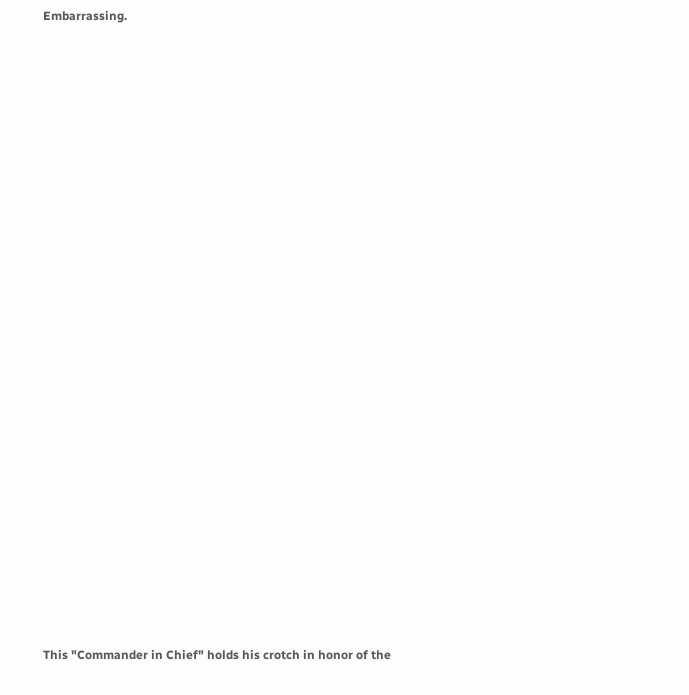Embarrassing.

























This "Commander in Chief" holds his crotch in honor of the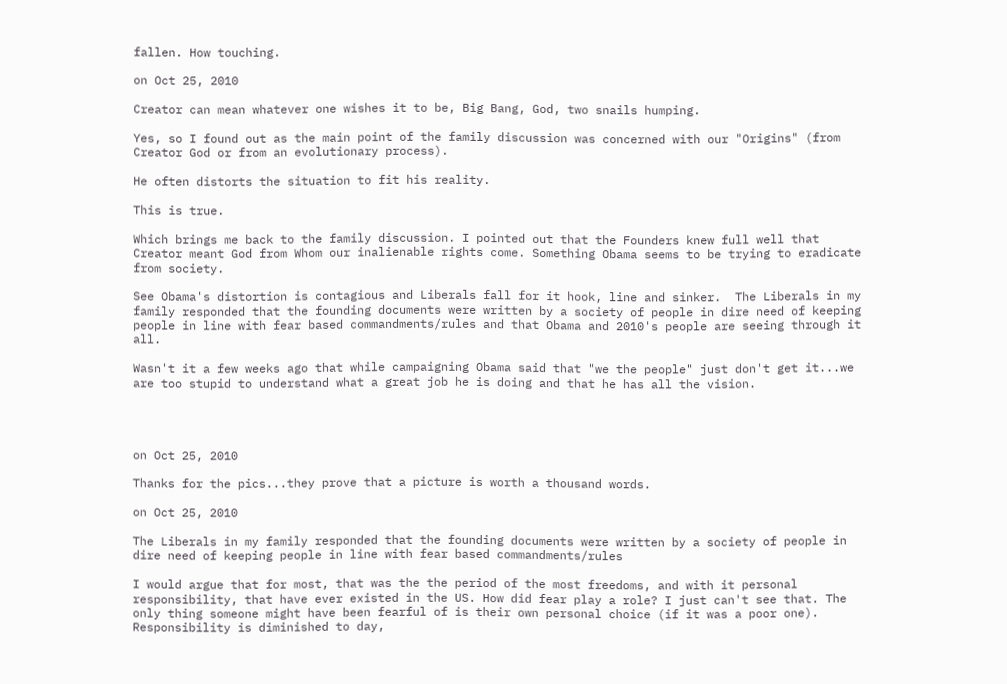fallen. How touching.

on Oct 25, 2010

Creator can mean whatever one wishes it to be, Big Bang, God, two snails humping.

Yes, so I found out as the main point of the family discussion was concerned with our "Origins" (from Creator God or from an evolutionary process).

He often distorts the situation to fit his reality.

This is true.

Which brings me back to the family discussion. I pointed out that the Founders knew full well that Creator meant God from Whom our inalienable rights come. Something Obama seems to be trying to eradicate from society.

See Obama's distortion is contagious and Liberals fall for it hook, line and sinker.  The Liberals in my family responded that the founding documents were written by a society of people in dire need of keeping people in line with fear based commandments/rules and that Obama and 2010's people are seeing through it all.

Wasn't it a few weeks ago that while campaigning Obama said that "we the people" just don't get it...we are too stupid to understand what a great job he is doing and that he has all the vision.




on Oct 25, 2010

Thanks for the pics...they prove that a picture is worth a thousand words.

on Oct 25, 2010

The Liberals in my family responded that the founding documents were written by a society of people in dire need of keeping people in line with fear based commandments/rules

I would argue that for most, that was the the period of the most freedoms, and with it personal responsibility, that have ever existed in the US. How did fear play a role? I just can't see that. The only thing someone might have been fearful of is their own personal choice (if it was a poor one). Responsibility is diminished to day,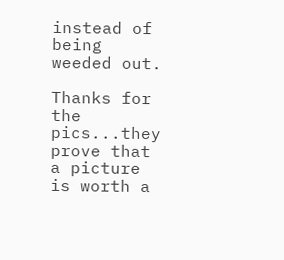instead of being weeded out.

Thanks for the pics...they prove that a picture is worth a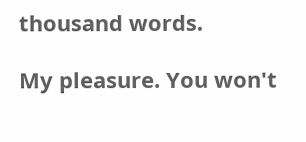thousand words.

My pleasure. You won't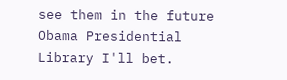see them in the future Obama Presidential Library I'll bet.